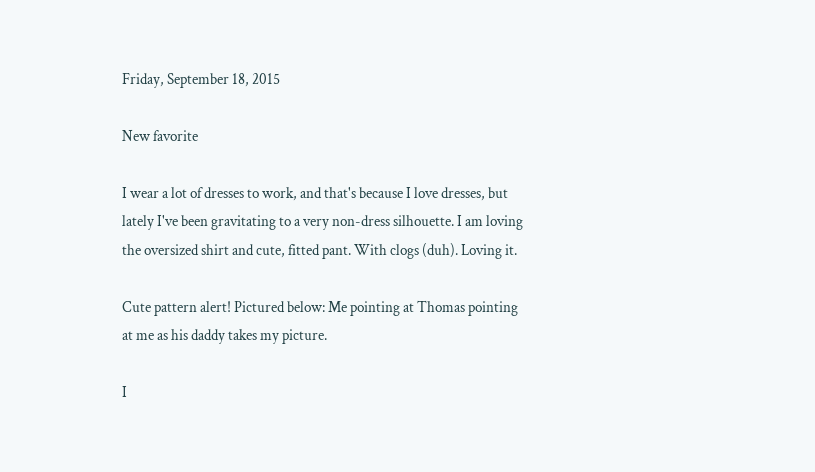Friday, September 18, 2015

New favorite

I wear a lot of dresses to work, and that's because I love dresses, but lately I've been gravitating to a very non-dress silhouette. I am loving the oversized shirt and cute, fitted pant. With clogs (duh). Loving it.

Cute pattern alert! Pictured below: Me pointing at Thomas pointing at me as his daddy takes my picture.

I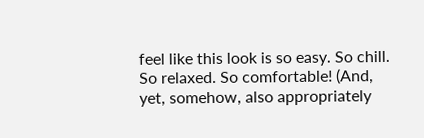feel like this look is so easy. So chill. So relaxed. So comfortable! (And, yet, somehow, also appropriately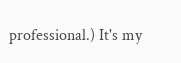professional.) It's my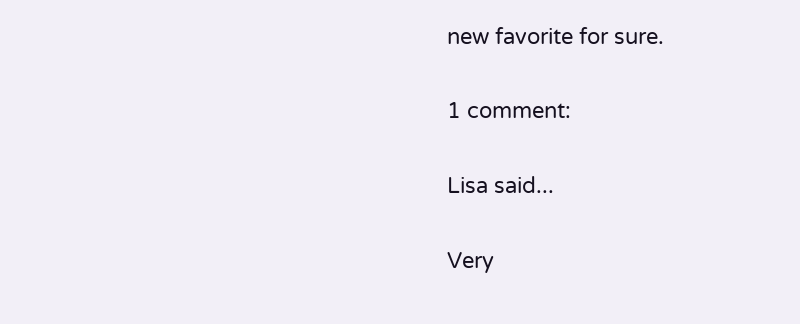new favorite for sure.

1 comment:

Lisa said...

Very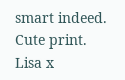smart indeed.
Cute print.
Lisa x